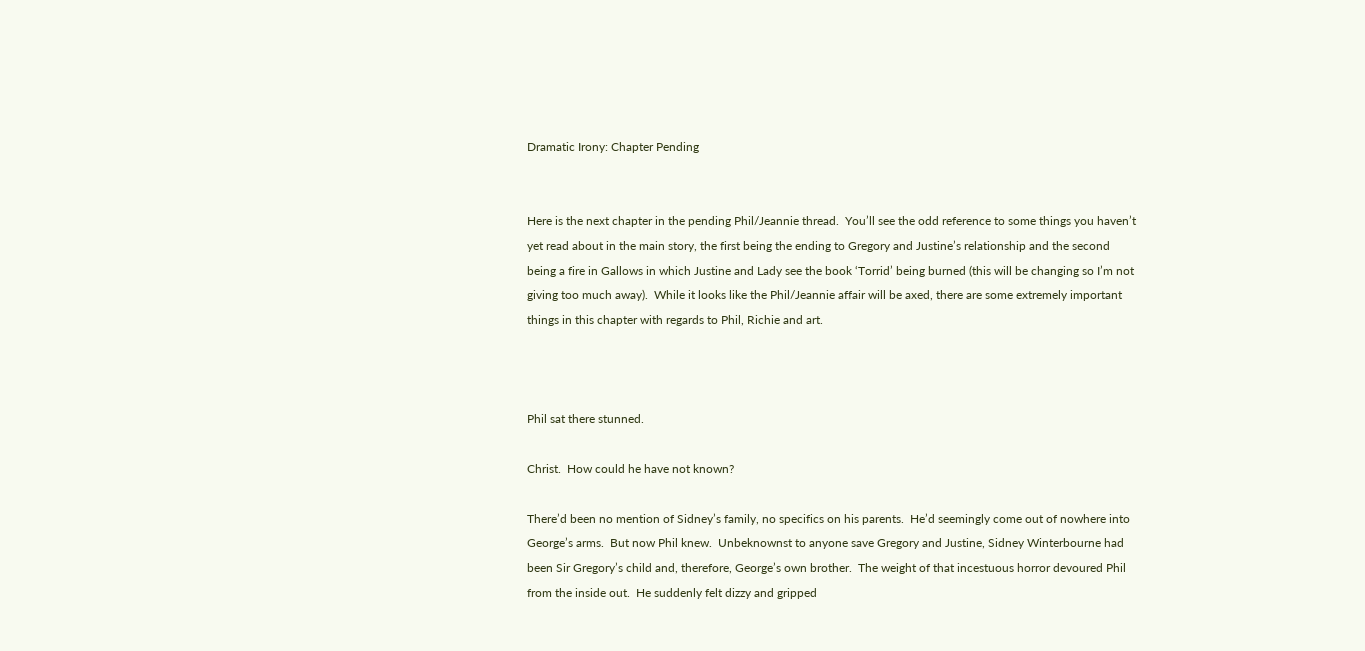Dramatic Irony: Chapter Pending


Here is the next chapter in the pending Phil/Jeannie thread.  You’ll see the odd reference to some things you haven’t yet read about in the main story, the first being the ending to Gregory and Justine’s relationship and the second being a fire in Gallows in which Justine and Lady see the book ‘Torrid’ being burned (this will be changing so I’m not giving too much away).  While it looks like the Phil/Jeannie affair will be axed, there are some extremely important things in this chapter with regards to Phil, Richie and art.



Phil sat there stunned.

Christ.  How could he have not known?

There’d been no mention of Sidney’s family, no specifics on his parents.  He’d seemingly come out of nowhere into George’s arms.  But now Phil knew.  Unbeknownst to anyone save Gregory and Justine, Sidney Winterbourne had been Sir Gregory’s child and, therefore, George’s own brother.  The weight of that incestuous horror devoured Phil from the inside out.  He suddenly felt dizzy and gripped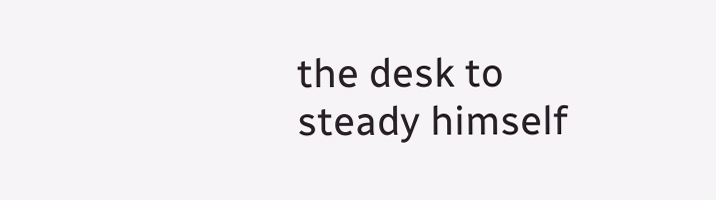the desk to steady himself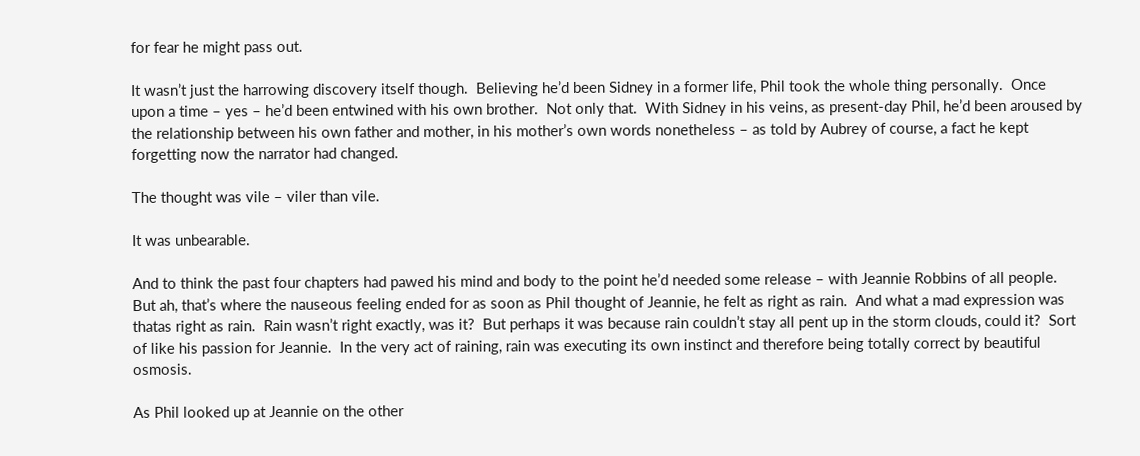for fear he might pass out.

It wasn’t just the harrowing discovery itself though.  Believing he’d been Sidney in a former life, Phil took the whole thing personally.  Once upon a time – yes – he’d been entwined with his own brother.  Not only that.  With Sidney in his veins, as present-day Phil, he’d been aroused by the relationship between his own father and mother, in his mother’s own words nonetheless – as told by Aubrey of course, a fact he kept forgetting now the narrator had changed.

The thought was vile – viler than vile.

It was unbearable.

And to think the past four chapters had pawed his mind and body to the point he’d needed some release – with Jeannie Robbins of all people.  But ah, that’s where the nauseous feeling ended for as soon as Phil thought of Jeannie, he felt as right as rain.  And what a mad expression was thatas right as rain.  Rain wasn’t right exactly, was it?  But perhaps it was because rain couldn’t stay all pent up in the storm clouds, could it?  Sort of like his passion for Jeannie.  In the very act of raining, rain was executing its own instinct and therefore being totally correct by beautiful osmosis.

As Phil looked up at Jeannie on the other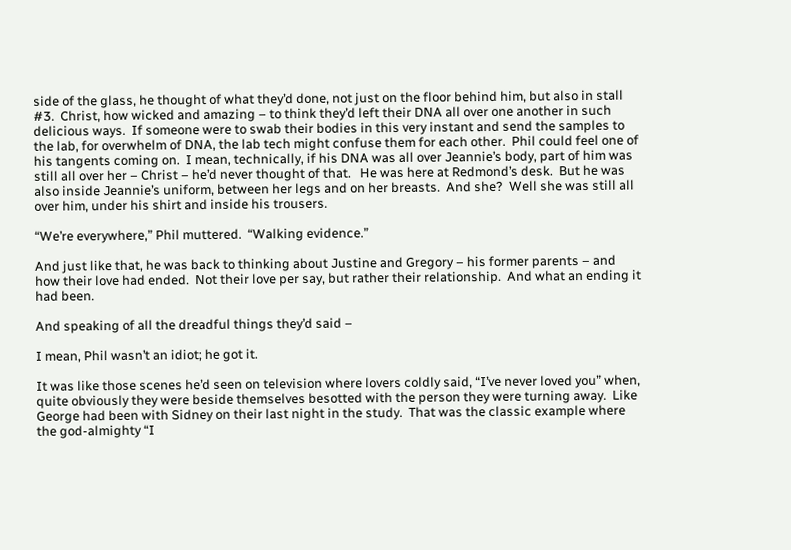side of the glass, he thought of what they’d done, not just on the floor behind him, but also in stall #3.  Christ, how wicked and amazing – to think they’d left their DNA all over one another in such delicious ways.  If someone were to swab their bodies in this very instant and send the samples to the lab, for overwhelm of DNA, the lab tech might confuse them for each other.  Phil could feel one of his tangents coming on.  I mean, technically, if his DNA was all over Jeannie’s body, part of him was still all over her – Christ – he’d never thought of that.   He was here at Redmond’s desk.  But he was also inside Jeannie’s uniform, between her legs and on her breasts.  And she?  Well she was still all over him, under his shirt and inside his trousers.

“We’re everywhere,” Phil muttered.  “Walking evidence.”

And just like that, he was back to thinking about Justine and Gregory – his former parents – and how their love had ended.  Not their love per say, but rather their relationship.  And what an ending it had been.

And speaking of all the dreadful things they’d said –

I mean, Phil wasn’t an idiot; he got it.

It was like those scenes he’d seen on television where lovers coldly said, “I’ve never loved you” when, quite obviously they were beside themselves besotted with the person they were turning away.  Like George had been with Sidney on their last night in the study.  That was the classic example where the god-almighty “I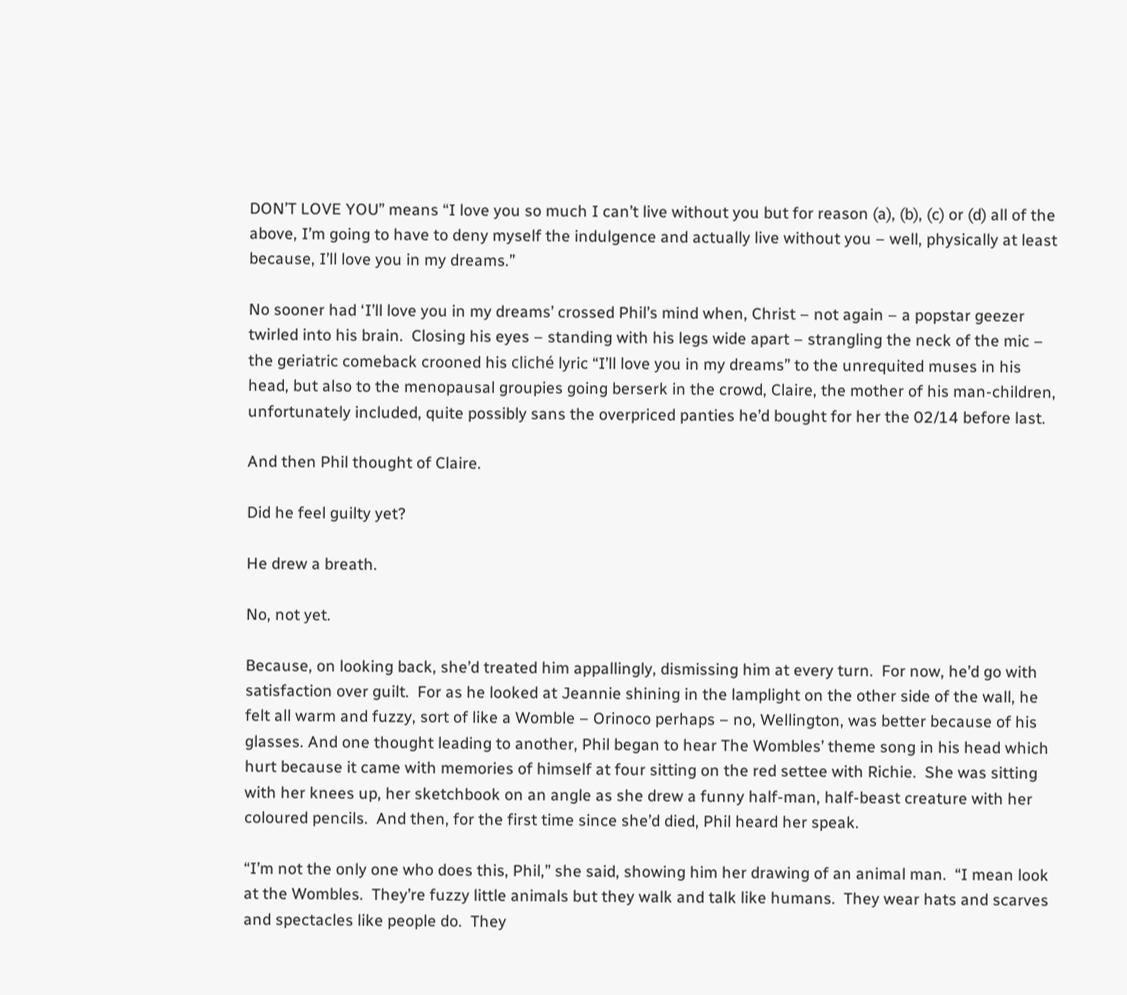DON’T LOVE YOU” means “I love you so much I can’t live without you but for reason (a), (b), (c) or (d) all of the above, I’m going to have to deny myself the indulgence and actually live without you – well, physically at least because, I’ll love you in my dreams.”

No sooner had ‘I’ll love you in my dreams’ crossed Phil’s mind when, Christ – not again – a popstar geezer twirled into his brain.  Closing his eyes – standing with his legs wide apart – strangling the neck of the mic – the geriatric comeback crooned his cliché lyric “I’ll love you in my dreams” to the unrequited muses in his head, but also to the menopausal groupies going berserk in the crowd, Claire, the mother of his man-children, unfortunately included, quite possibly sans the overpriced panties he’d bought for her the 02/14 before last.

And then Phil thought of Claire.

Did he feel guilty yet?

He drew a breath.

No, not yet.

Because, on looking back, she’d treated him appallingly, dismissing him at every turn.  For now, he’d go with satisfaction over guilt.  For as he looked at Jeannie shining in the lamplight on the other side of the wall, he felt all warm and fuzzy, sort of like a Womble – Orinoco perhaps – no, Wellington, was better because of his glasses. And one thought leading to another, Phil began to hear The Wombles’ theme song in his head which hurt because it came with memories of himself at four sitting on the red settee with Richie.  She was sitting with her knees up, her sketchbook on an angle as she drew a funny half-man, half-beast creature with her coloured pencils.  And then, for the first time since she’d died, Phil heard her speak.

“I’m not the only one who does this, Phil,” she said, showing him her drawing of an animal man.  “I mean look at the Wombles.  They’re fuzzy little animals but they walk and talk like humans.  They wear hats and scarves and spectacles like people do.  They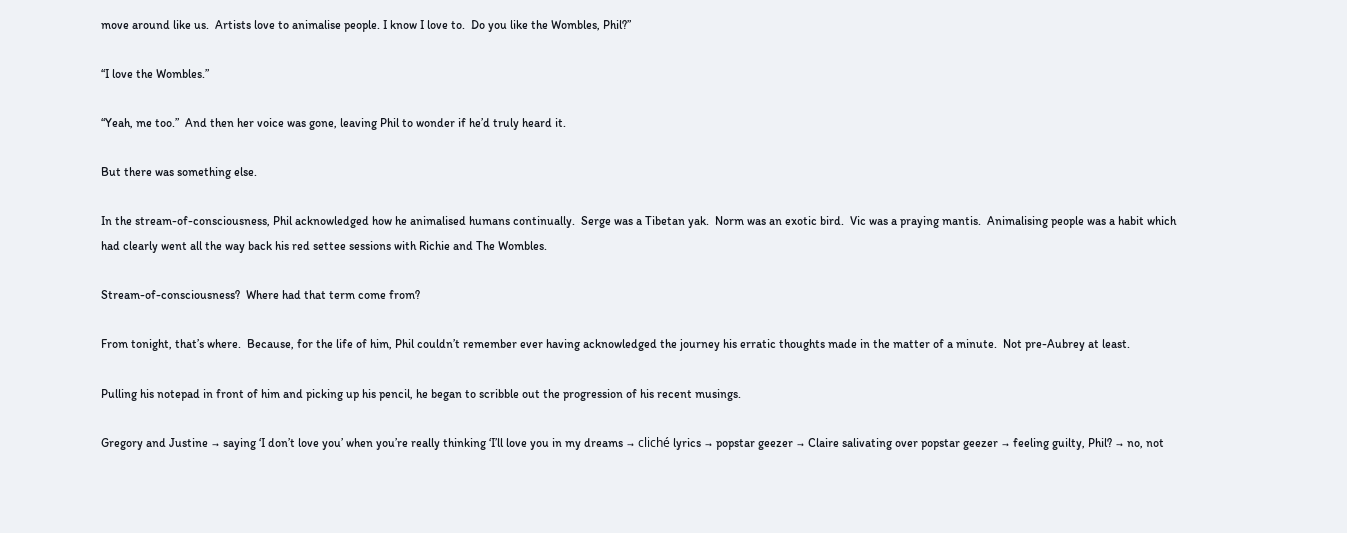move around like us.  Artists love to animalise people. I know I love to.  Do you like the Wombles, Phil?”

“I love the Wombles.”

“Yeah, me too.”  And then her voice was gone, leaving Phil to wonder if he’d truly heard it.

But there was something else.

In the stream-of-consciousness, Phil acknowledged how he animalised humans continually.  Serge was a Tibetan yak.  Norm was an exotic bird.  Vic was a praying mantis.  Animalising people was a habit which had clearly went all the way back his red settee sessions with Richie and The Wombles.

Stream-of-consciousness?  Where had that term come from?

From tonight, that’s where.  Because, for the life of him, Phil couldn’t remember ever having acknowledged the journey his erratic thoughts made in the matter of a minute.  Not pre-Aubrey at least.

Pulling his notepad in front of him and picking up his pencil, he began to scribble out the progression of his recent musings.

Gregory and Justine → saying ‘I don’t love you’ when you’re really thinking ‘I’ll love you in my dreams → cliché lyrics → popstar geezer → Claire salivating over popstar geezer → feeling guilty, Phil? → no, not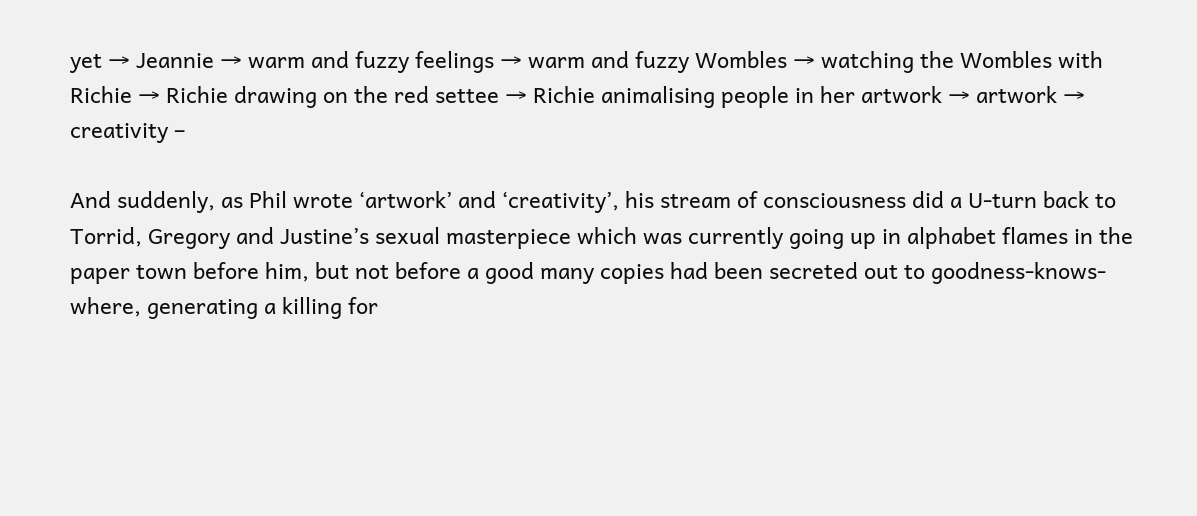yet → Jeannie → warm and fuzzy feelings → warm and fuzzy Wombles → watching the Wombles with Richie → Richie drawing on the red settee → Richie animalising people in her artwork → artwork → creativity –

And suddenly, as Phil wrote ‘artwork’ and ‘creativity’, his stream of consciousness did a U-turn back to Torrid, Gregory and Justine’s sexual masterpiece which was currently going up in alphabet flames in the paper town before him, but not before a good many copies had been secreted out to goodness-knows-where, generating a killing for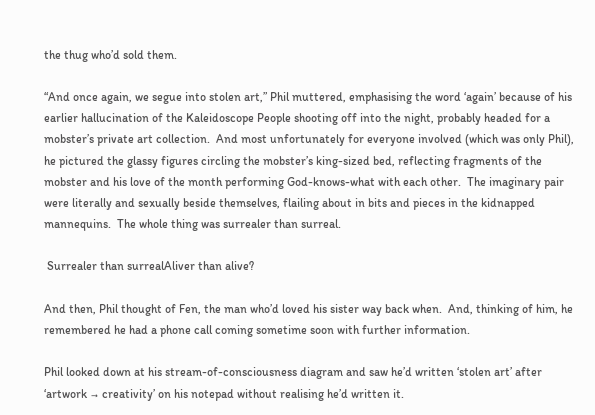the thug who’d sold them.

“And once again, we segue into stolen art,” Phil muttered, emphasising the word ‘again’ because of his earlier hallucination of the Kaleidoscope People shooting off into the night, probably headed for a mobster’s private art collection.  And most unfortunately for everyone involved (which was only Phil), he pictured the glassy figures circling the mobster’s king-sized bed, reflecting fragments of the mobster and his love of the month performing God-knows-what with each other.  The imaginary pair were literally and sexually beside themselves, flailing about in bits and pieces in the kidnapped mannequins.  The whole thing was surrealer than surreal.

 Surrealer than surrealAliver than alive?

And then, Phil thought of Fen, the man who’d loved his sister way back when.  And, thinking of him, he remembered he had a phone call coming sometime soon with further information.

Phil looked down at his stream-of-consciousness diagram and saw he’d written ‘stolen art’ after ‘artwork → creativity’ on his notepad without realising he’d written it.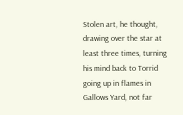Stolen art, he thought, drawing over the star at least three times, turning his mind back to Torrid going up in flames in Gallows Yard, not far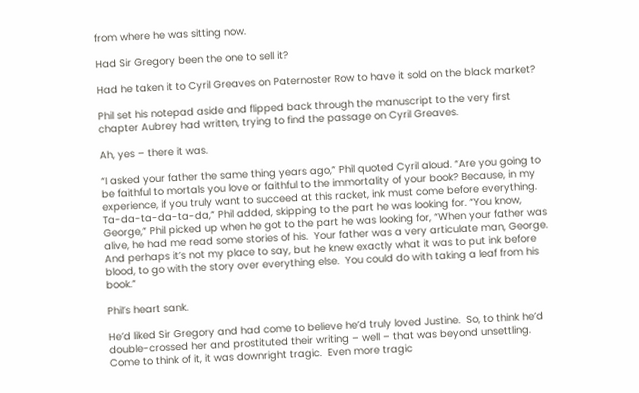from where he was sitting now.

Had Sir Gregory been the one to sell it?

Had he taken it to Cyril Greaves on Paternoster Row to have it sold on the black market?

Phil set his notepad aside and flipped back through the manuscript to the very first chapter Aubrey had written, trying to find the passage on Cyril Greaves.

Ah, yes – there it was.

“I asked your father the same thing years ago,” Phil quoted Cyril aloud. “Are you going to be faithful to mortals you love or faithful to the immortality of your book? Because, in my experience, if you truly want to succeed at this racket, ink must come before everything.  Ta-da-ta-da-ta-da,” Phil added, skipping to the part he was looking for. “You know, George,” Phil picked up when he got to the part he was looking for, “When your father was alive, he had me read some stories of his.  Your father was a very articulate man, George.  And perhaps it’s not my place to say, but he knew exactly what it was to put ink before blood, to go with the story over everything else.  You could do with taking a leaf from his book.”

Phil’s heart sank.

He’d liked Sir Gregory and had come to believe he’d truly loved Justine.  So, to think he’d double-crossed her and prostituted their writing – well – that was beyond unsettling.  Come to think of it, it was downright tragic.  Even more tragic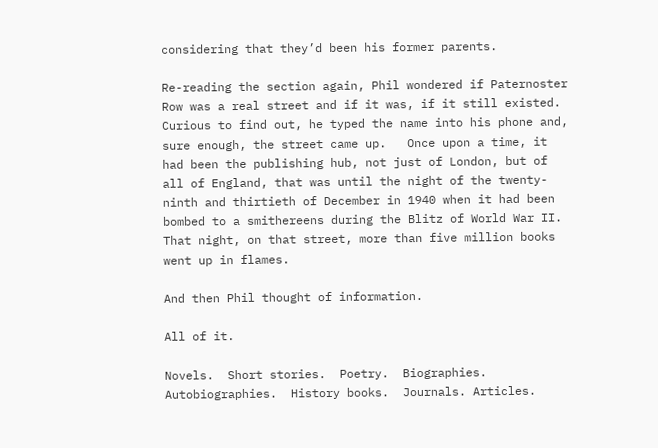considering that they’d been his former parents.

Re-reading the section again, Phil wondered if Paternoster Row was a real street and if it was, if it still existed.  Curious to find out, he typed the name into his phone and, sure enough, the street came up.   Once upon a time, it had been the publishing hub, not just of London, but of all of England, that was until the night of the twenty-ninth and thirtieth of December in 1940 when it had been bombed to a smithereens during the Blitz of World War II.  That night, on that street, more than five million books went up in flames.

And then Phil thought of information.

All of it.

Novels.  Short stories.  Poetry.  Biographies.  Autobiographies.  History books.  Journals. Articles.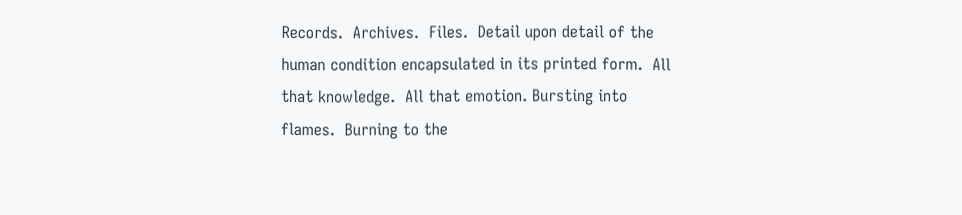Records.  Archives.  Files.  Detail upon detail of the human condition encapsulated in its printed form.  All that knowledge.  All that emotion. Bursting into flames.  Burning to the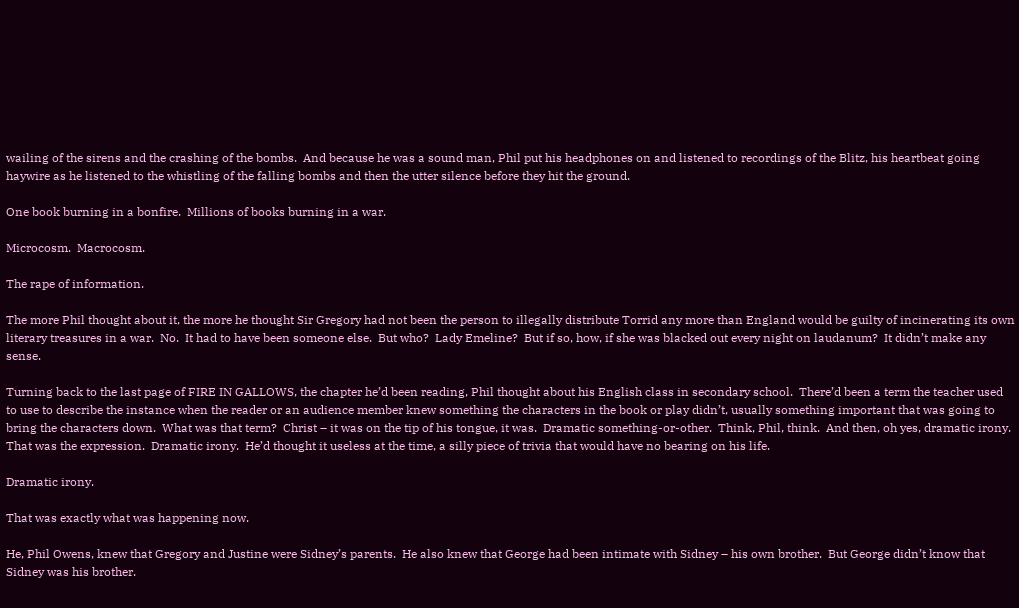wailing of the sirens and the crashing of the bombs.  And because he was a sound man, Phil put his headphones on and listened to recordings of the Blitz, his heartbeat going haywire as he listened to the whistling of the falling bombs and then the utter silence before they hit the ground.

One book burning in a bonfire.  Millions of books burning in a war.

Microcosm.  Macrocosm.

The rape of information.

The more Phil thought about it, the more he thought Sir Gregory had not been the person to illegally distribute Torrid any more than England would be guilty of incinerating its own literary treasures in a war.  No.  It had to have been someone else.  But who?  Lady Emeline?  But if so, how, if she was blacked out every night on laudanum?  It didn’t make any sense.

Turning back to the last page of FIRE IN GALLOWS, the chapter he’d been reading, Phil thought about his English class in secondary school.  There’d been a term the teacher used to use to describe the instance when the reader or an audience member knew something the characters in the book or play didn’t, usually something important that was going to bring the characters down.  What was that term?  Christ – it was on the tip of his tongue, it was.  Dramatic something-or-other.  Think, Phil, think.  And then, oh yes, dramatic irony.  That was the expression.  Dramatic irony.  He’d thought it useless at the time, a silly piece of trivia that would have no bearing on his life.

Dramatic irony.

That was exactly what was happening now.

He, Phil Owens, knew that Gregory and Justine were Sidney’s parents.  He also knew that George had been intimate with Sidney – his own brother.  But George didn’t know that Sidney was his brother.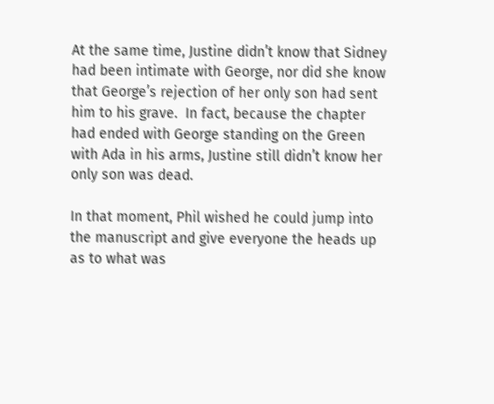At the same time, Justine didn’t know that Sidney had been intimate with George, nor did she know that George’s rejection of her only son had sent him to his grave.  In fact, because the chapter had ended with George standing on the Green with Ada in his arms, Justine still didn’t know her only son was dead.

In that moment, Phil wished he could jump into the manuscript and give everyone the heads up as to what was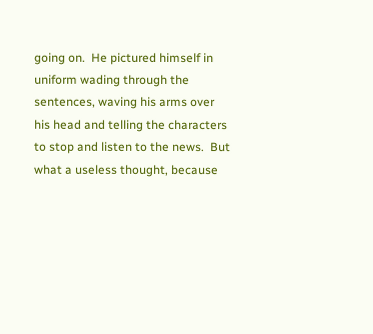going on.  He pictured himself in uniform wading through the sentences, waving his arms over his head and telling the characters to stop and listen to the news.  But what a useless thought, because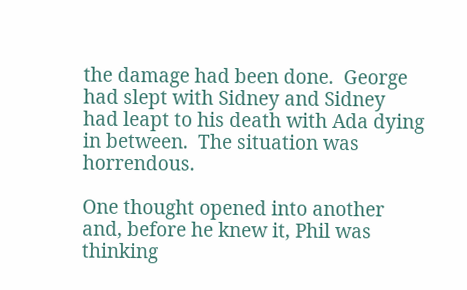the damage had been done.  George had slept with Sidney and Sidney had leapt to his death with Ada dying in between.  The situation was horrendous.

One thought opened into another and, before he knew it, Phil was thinking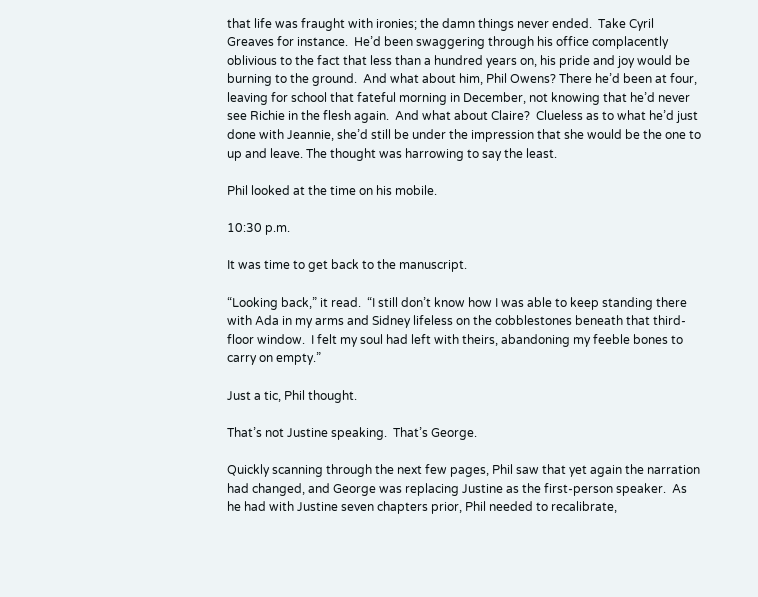that life was fraught with ironies; the damn things never ended.  Take Cyril Greaves for instance.  He’d been swaggering through his office complacently oblivious to the fact that less than a hundred years on, his pride and joy would be burning to the ground.  And what about him, Phil Owens? There he’d been at four, leaving for school that fateful morning in December, not knowing that he’d never see Richie in the flesh again.  And what about Claire?  Clueless as to what he’d just done with Jeannie, she’d still be under the impression that she would be the one to up and leave. The thought was harrowing to say the least.

Phil looked at the time on his mobile.

10:30 p.m.

It was time to get back to the manuscript.

“Looking back,” it read.  “I still don’t know how I was able to keep standing there with Ada in my arms and Sidney lifeless on the cobblestones beneath that third-floor window.  I felt my soul had left with theirs, abandoning my feeble bones to carry on empty.”

Just a tic, Phil thought.

That’s not Justine speaking.  That’s George.

Quickly scanning through the next few pages, Phil saw that yet again the narration had changed, and George was replacing Justine as the first-person speaker.  As he had with Justine seven chapters prior, Phil needed to recalibrate,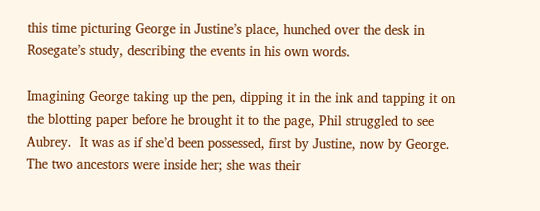this time picturing George in Justine’s place, hunched over the desk in Rosegate’s study, describing the events in his own words.

Imagining George taking up the pen, dipping it in the ink and tapping it on the blotting paper before he brought it to the page, Phil struggled to see Aubrey.  It was as if she’d been possessed, first by Justine, now by George.  The two ancestors were inside her; she was their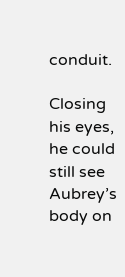conduit.

Closing his eyes, he could still see Aubrey’s body on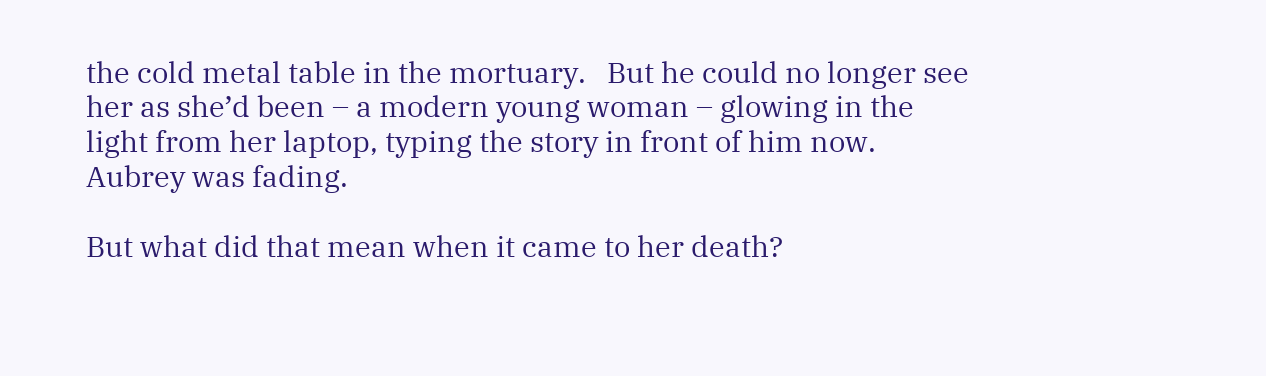the cold metal table in the mortuary.   But he could no longer see her as she’d been – a modern young woman – glowing in the light from her laptop, typing the story in front of him now.  Aubrey was fading.

But what did that mean when it came to her death?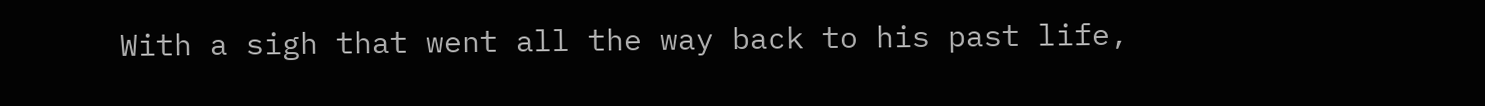With a sigh that went all the way back to his past life,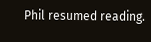Phil resumed reading.